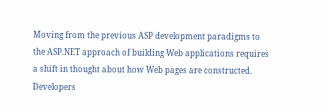Moving from the previous ASP development paradigms to the ASP.NET approach of building Web applications requires a shift in thought about how Web pages are constructed. Developers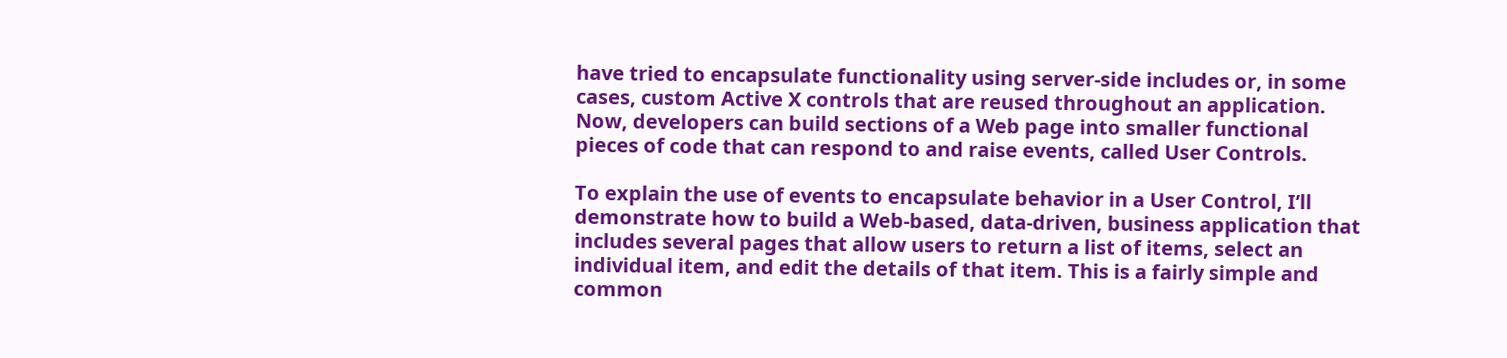have tried to encapsulate functionality using server-side includes or, in some cases, custom Active X controls that are reused throughout an application. Now, developers can build sections of a Web page into smaller functional pieces of code that can respond to and raise events, called User Controls.

To explain the use of events to encapsulate behavior in a User Control, I’ll demonstrate how to build a Web-based, data-driven, business application that includes several pages that allow users to return a list of items, select an individual item, and edit the details of that item. This is a fairly simple and common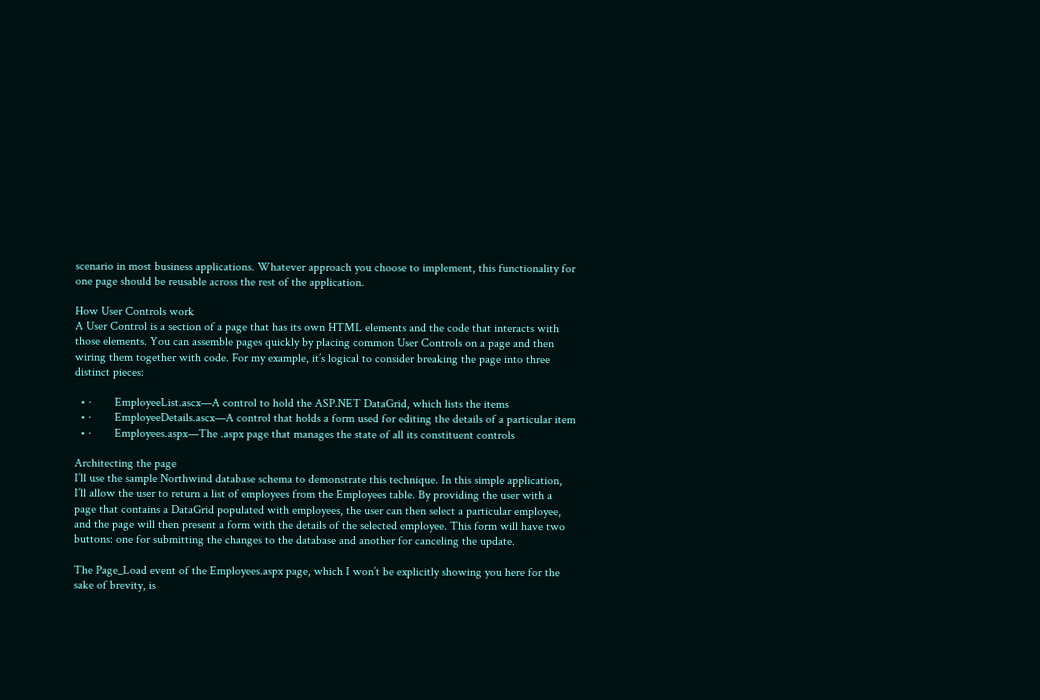scenario in most business applications. Whatever approach you choose to implement, this functionality for one page should be reusable across the rest of the application.

How User Controls work
A User Control is a section of a page that has its own HTML elements and the code that interacts with those elements. You can assemble pages quickly by placing common User Controls on a page and then wiring them together with code. For my example, it’s logical to consider breaking the page into three distinct pieces:

  • ·        EmployeeList.ascx—A control to hold the ASP.NET DataGrid, which lists the items
  • ·        EmployeeDetails.ascx—A control that holds a form used for editing the details of a particular item
  • ·        Employees.aspx—The .aspx page that manages the state of all its constituent controls

Architecting the page
I’ll use the sample Northwind database schema to demonstrate this technique. In this simple application, I’ll allow the user to return a list of employees from the Employees table. By providing the user with a page that contains a DataGrid populated with employees, the user can then select a particular employee, and the page will then present a form with the details of the selected employee. This form will have two buttons: one for submitting the changes to the database and another for canceling the update.

The Page_Load event of the Employees.aspx page, which I won’t be explicitly showing you here for the sake of brevity, is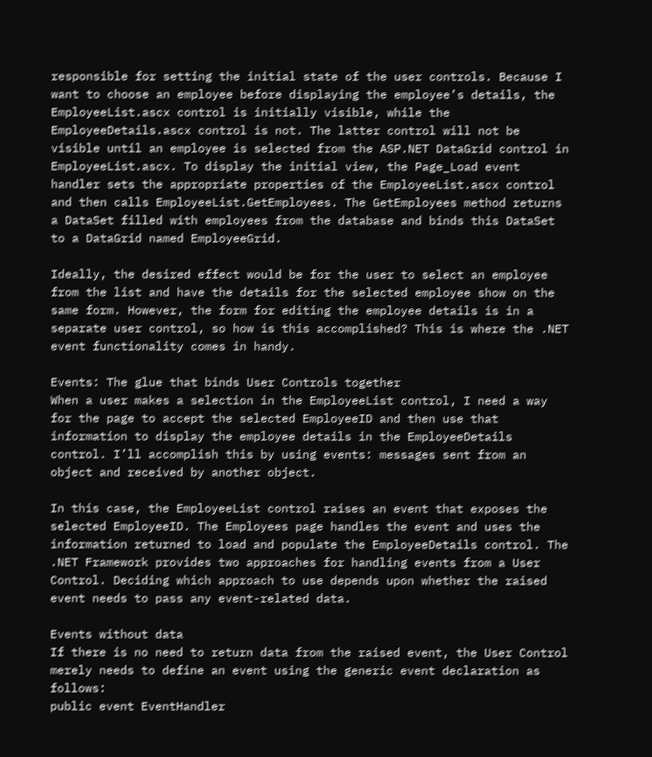responsible for setting the initial state of the user controls. Because I want to choose an employee before displaying the employee’s details, the EmployeeList.ascx control is initially visible, while the EmployeeDetails.ascx control is not. The latter control will not be visible until an employee is selected from the ASP.NET DataGrid control in EmployeeList.ascx. To display the initial view, the Page_Load event handler sets the appropriate properties of the EmployeeList.ascx control and then calls EmployeeList.GetEmployees. The GetEmployees method returns a DataSet filled with employees from the database and binds this DataSet to a DataGrid named EmployeeGrid.

Ideally, the desired effect would be for the user to select an employee from the list and have the details for the selected employee show on the same form. However, the form for editing the employee details is in a separate user control, so how is this accomplished? This is where the .NET event functionality comes in handy.

Events: The glue that binds User Controls together
When a user makes a selection in the EmployeeList control, I need a way for the page to accept the selected EmployeeID and then use that information to display the employee details in the EmployeeDetails control. I’ll accomplish this by using events: messages sent from an object and received by another object.

In this case, the EmployeeList control raises an event that exposes the selected EmployeeID. The Employees page handles the event and uses the information returned to load and populate the EmployeeDetails control. The .NET Framework provides two approaches for handling events from a User Control. Deciding which approach to use depends upon whether the raised event needs to pass any event-related data.

Events without data
If there is no need to return data from the raised event, the User Control merely needs to define an event using the generic event declaration as follows:
public event EventHandler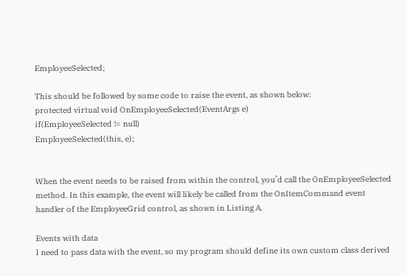EmployeeSelected;

This should be followed by some code to raise the event, as shown below:
protected virtual void OnEmployeeSelected(EventArgs e)
if(EmployeeSelected != null)
EmployeeSelected(this, e);


When the event needs to be raised from within the control, you’d call the OnEmployeeSelected method. In this example, the event will likely be called from the OnItemCommand event handler of the EmployeeGrid control, as shown in Listing A.

Events with data
I need to pass data with the event, so my program should define its own custom class derived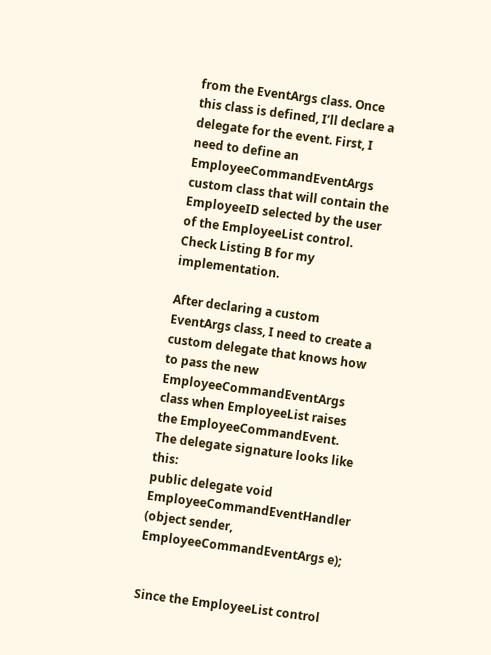from the EventArgs class. Once this class is defined, I’ll declare a delegate for the event. First, I need to define an EmployeeCommandEventArgs custom class that will contain the EmployeeID selected by the user of the EmployeeList control. Check Listing B for my implementation.

After declaring a custom EventArgs class, I need to create a custom delegate that knows how to pass the new EmployeeCommandEventArgs class when EmployeeList raises the EmployeeCommandEvent. The delegate signature looks like this:
public delegate void EmployeeCommandEventHandler
(object sender,
EmployeeCommandEventArgs e);


Since the EmployeeList control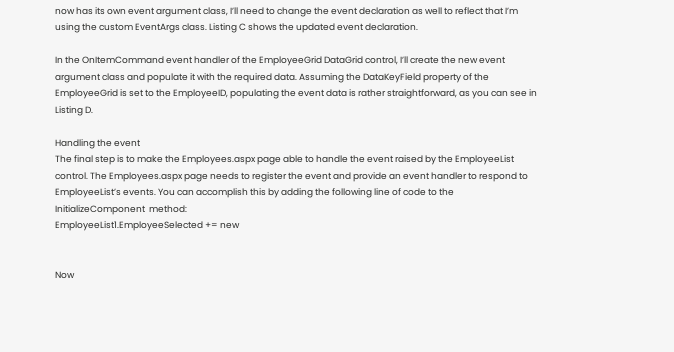now has its own event argument class, I’ll need to change the event declaration as well to reflect that I’m using the custom EventArgs class. Listing C shows the updated event declaration.

In the OnItemCommand event handler of the EmployeeGrid DataGrid control, I’ll create the new event argument class and populate it with the required data. Assuming the DataKeyField property of the EmployeeGrid is set to the EmployeeID, populating the event data is rather straightforward, as you can see in Listing D.

Handling the event
The final step is to make the Employees.aspx page able to handle the event raised by the EmployeeList control. The Employees.aspx page needs to register the event and provide an event handler to respond to EmployeeList’s events. You can accomplish this by adding the following line of code to the InitializeComponent  method:
EmployeeList1.EmployeeSelected += new


Now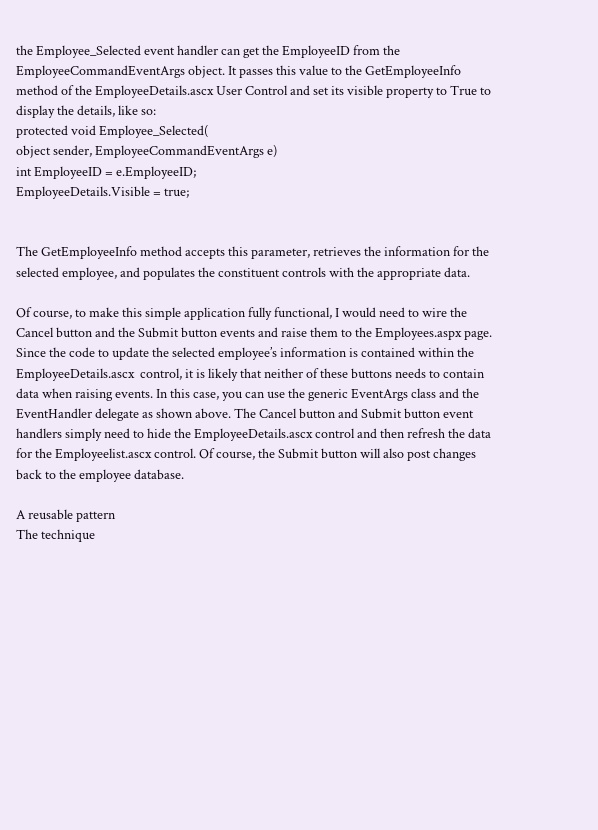the Employee_Selected event handler can get the EmployeeID from the EmployeeCommandEventArgs object. It passes this value to the GetEmployeeInfo method of the EmployeeDetails.ascx User Control and set its visible property to True to display the details, like so:
protected void Employee_Selected(
object sender, EmployeeCommandEventArgs e)
int EmployeeID = e.EmployeeID;
EmployeeDetails.Visible = true;


The GetEmployeeInfo method accepts this parameter, retrieves the information for the selected employee, and populates the constituent controls with the appropriate data.

Of course, to make this simple application fully functional, I would need to wire the Cancel button and the Submit button events and raise them to the Employees.aspx page. Since the code to update the selected employee’s information is contained within the EmployeeDetails.ascx  control, it is likely that neither of these buttons needs to contain data when raising events. In this case, you can use the generic EventArgs class and the EventHandler delegate as shown above. The Cancel button and Submit button event handlers simply need to hide the EmployeeDetails.ascx control and then refresh the data for the Employeelist.ascx control. Of course, the Submit button will also post changes back to the employee database.

A reusable pattern
The technique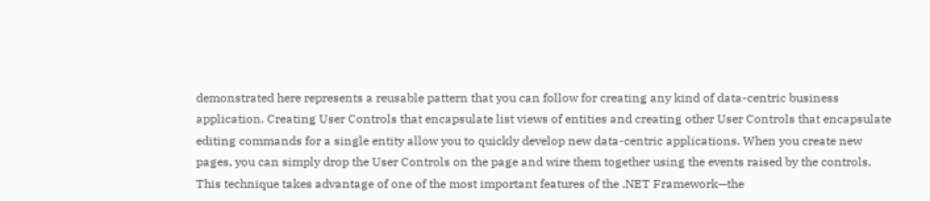demonstrated here represents a reusable pattern that you can follow for creating any kind of data-centric business application. Creating User Controls that encapsulate list views of entities and creating other User Controls that encapsulate editing commands for a single entity allow you to quickly develop new data-centric applications. When you create new pages, you can simply drop the User Controls on the page and wire them together using the events raised by the controls. This technique takes advantage of one of the most important features of the .NET Framework—the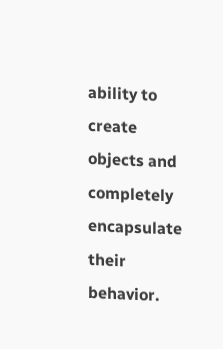ability to create objects and completely encapsulate their behavior.